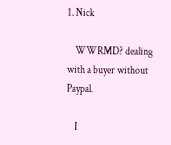1. Nick

    WWRMD? dealing with a buyer without Paypal.

    I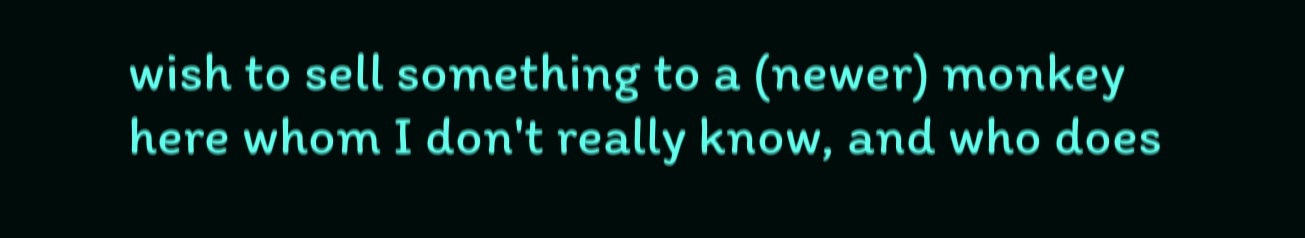wish to sell something to a (newer) monkey here whom I don't really know, and who does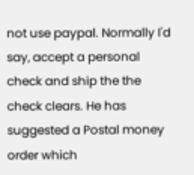not use paypal. Normally I'd say, accept a personal check and ship the the check clears. He has suggested a Postal money order which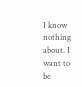I know nothing about. I want to be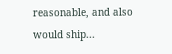reasonable, and also would ship...